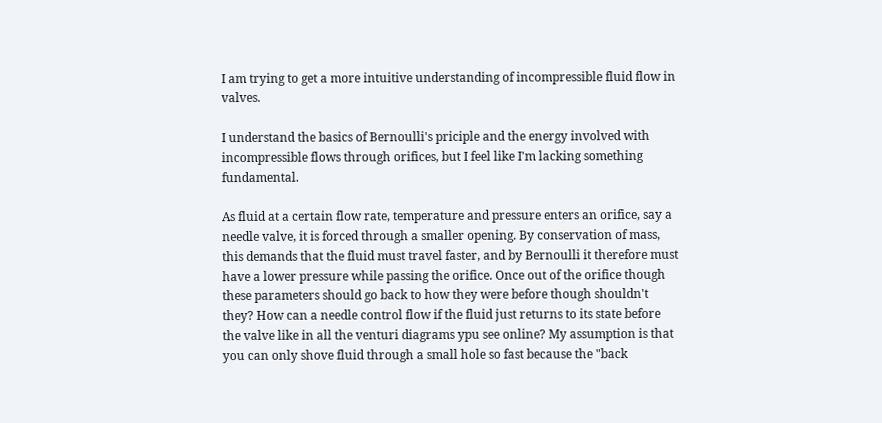I am trying to get a more intuitive understanding of incompressible fluid flow in valves.

I understand the basics of Bernoulli's priciple and the energy involved with incompressible flows through orifices, but I feel like I'm lacking something fundamental.

As fluid at a certain flow rate, temperature and pressure enters an orifice, say a needle valve, it is forced through a smaller opening. By conservation of mass, this demands that the fluid must travel faster, and by Bernoulli it therefore must have a lower pressure while passing the orifice. Once out of the orifice though these parameters should go back to how they were before though shouldn't they? How can a needle control flow if the fluid just returns to its state before the valve like in all the venturi diagrams ypu see online? My assumption is that you can only shove fluid through a small hole so fast because the "back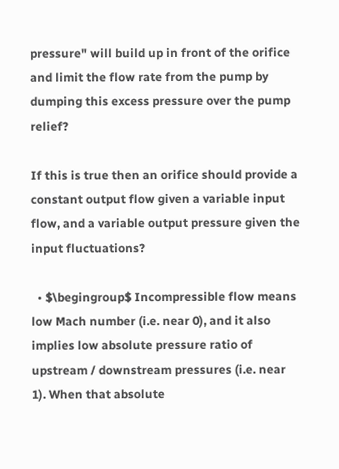pressure" will build up in front of the orifice and limit the flow rate from the pump by dumping this excess pressure over the pump relief?

If this is true then an orifice should provide a constant output flow given a variable input flow, and a variable output pressure given the input fluctuations?

  • $\begingroup$ Incompressible flow means low Mach number (i.e. near 0), and it also implies low absolute pressure ratio of upstream / downstream pressures (i.e. near 1). When that absolute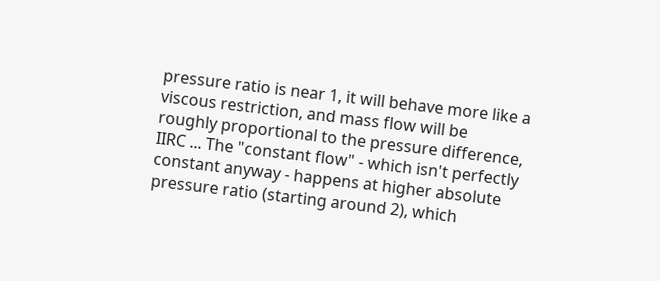pressure ratio is near 1, it will behave more like a viscous restriction, and mass flow will be roughly proportional to the pressure difference, IIRC ... The "constant flow" - which isn't perfectly constant anyway - happens at higher absolute pressure ratio (starting around 2), which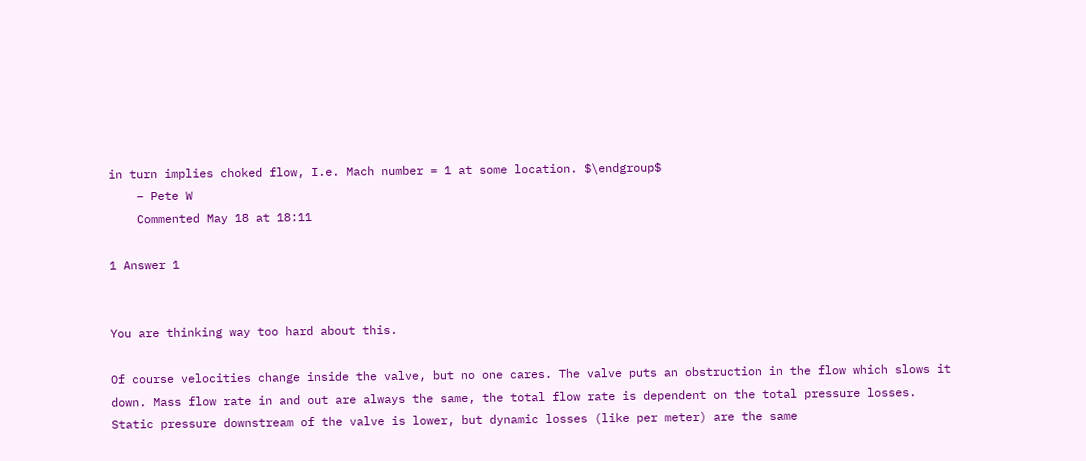in turn implies choked flow, I.e. Mach number = 1 at some location. $\endgroup$
    – Pete W
    Commented May 18 at 18:11

1 Answer 1


You are thinking way too hard about this.

Of course velocities change inside the valve, but no one cares. The valve puts an obstruction in the flow which slows it down. Mass flow rate in and out are always the same, the total flow rate is dependent on the total pressure losses. Static pressure downstream of the valve is lower, but dynamic losses (like per meter) are the same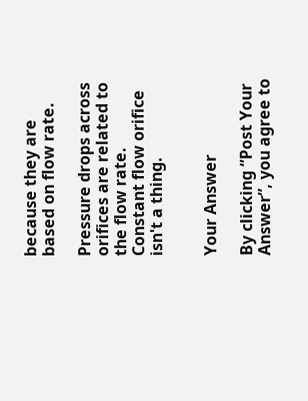because they are based on flow rate.

Pressure drops across orifices are related to the flow rate. Constant flow orifice isn't a thing.


Your Answer

By clicking “Post Your Answer”, you agree to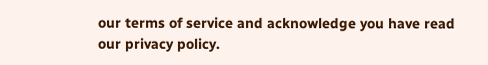our terms of service and acknowledge you have read our privacy policy.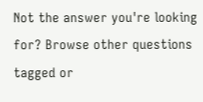Not the answer you're looking for? Browse other questions tagged or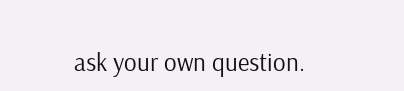ask your own question.